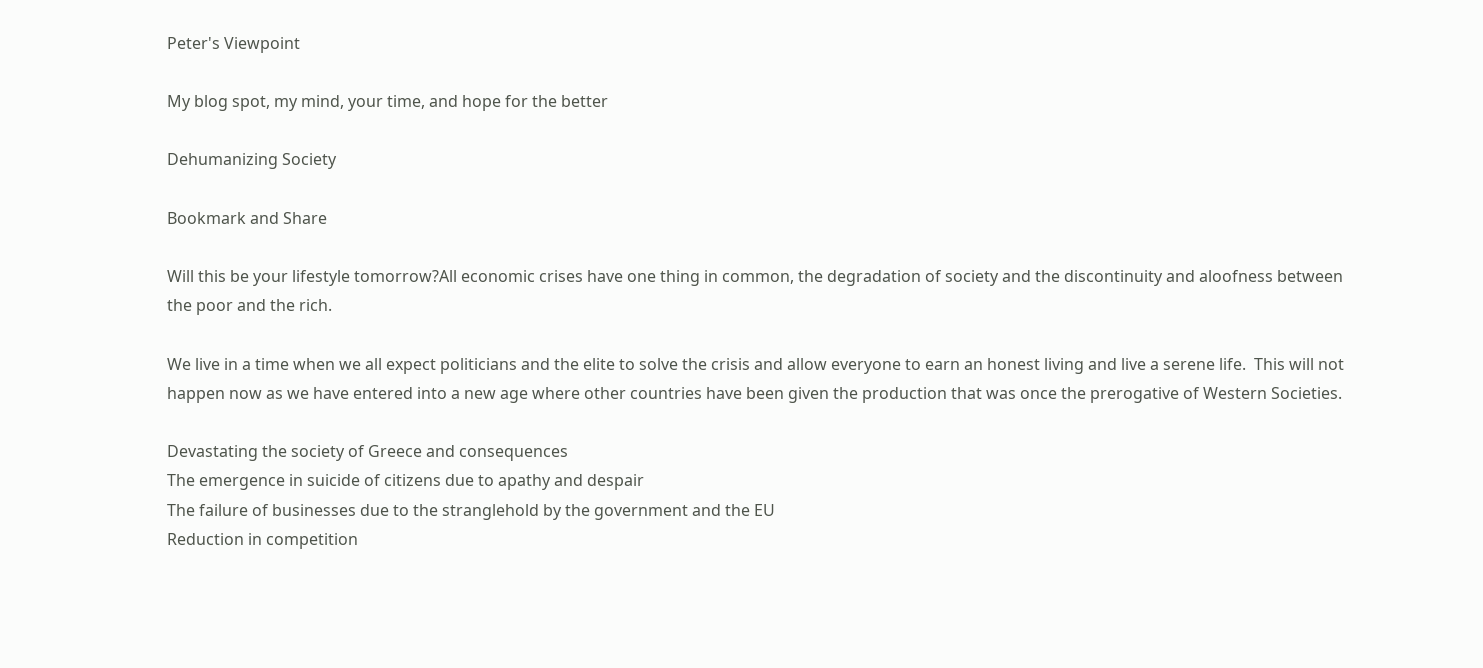Peter's Viewpoint

My blog spot, my mind, your time, and hope for the better

Dehumanizing Society

Bookmark and Share

Will this be your lifestyle tomorrow?All economic crises have one thing in common, the degradation of society and the discontinuity and aloofness between the poor and the rich.

We live in a time when we all expect politicians and the elite to solve the crisis and allow everyone to earn an honest living and live a serene life.  This will not happen now as we have entered into a new age where other countries have been given the production that was once the prerogative of Western Societies.

Devastating the society of Greece and consequences
The emergence in suicide of citizens due to apathy and despair
The failure of businesses due to the stranglehold by the government and the EU
Reduction in competition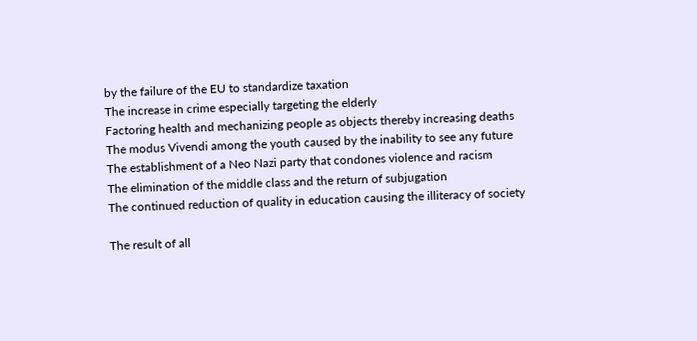by the failure of the EU to standardize taxation
The increase in crime especially targeting the elderly
Factoring health and mechanizing people as objects thereby increasing deaths
The modus Vivendi among the youth caused by the inability to see any future
The establishment of a Neo Nazi party that condones violence and racism
The elimination of the middle class and the return of subjugation
The continued reduction of quality in education causing the illiteracy of society

The result of all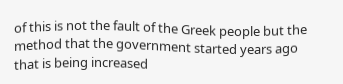of this is not the fault of the Greek people but the method that the government started years ago that is being increased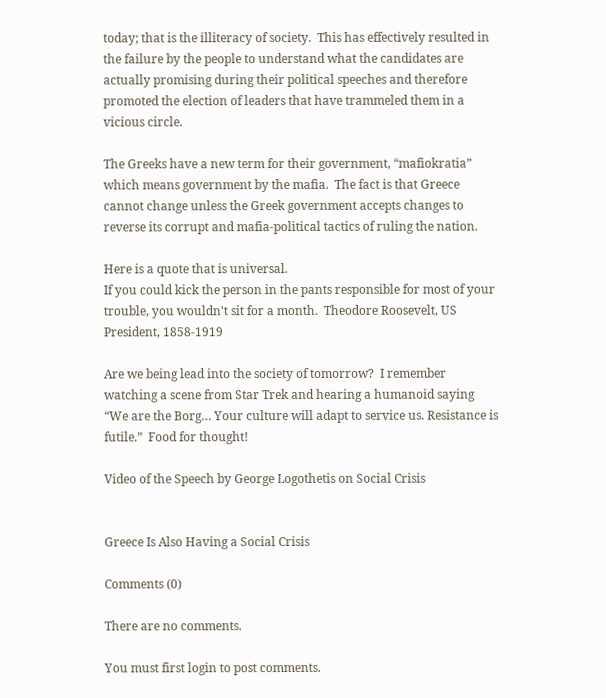today; that is the illiteracy of society.  This has effectively resulted in the failure by the people to understand what the candidates are actually promising during their political speeches and therefore promoted the election of leaders that have trammeled them in a vicious circle.

The Greeks have a new term for their government, “mafiokratia” which means government by the mafia.  The fact is that Greece cannot change unless the Greek government accepts changes to reverse its corrupt and mafia-political tactics of ruling the nation.

Here is a quote that is universal.
If you could kick the person in the pants responsible for most of your trouble, you wouldn't sit for a month.  Theodore Roosevelt, US President, 1858-1919

Are we being lead into the society of tomorrow?  I remember watching a scene from Star Trek and hearing a humanoid saying “We are the Borg… Your culture will adapt to service us. Resistance is futile.”  Food for thought!

Video of the Speech by George Logothetis on Social Crisis


Greece Is Also Having a Social Crisis

Comments (0)

There are no comments.

You must first login to post comments.